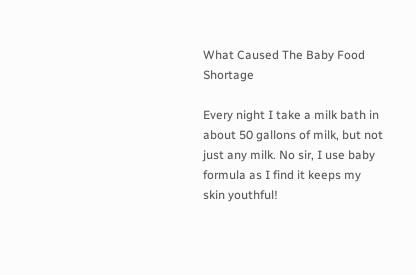What Caused The Baby Food Shortage

Every night I take a milk bath in about 50 gallons of milk, but not just any milk. No sir, I use baby formula as I find it keeps my skin youthful!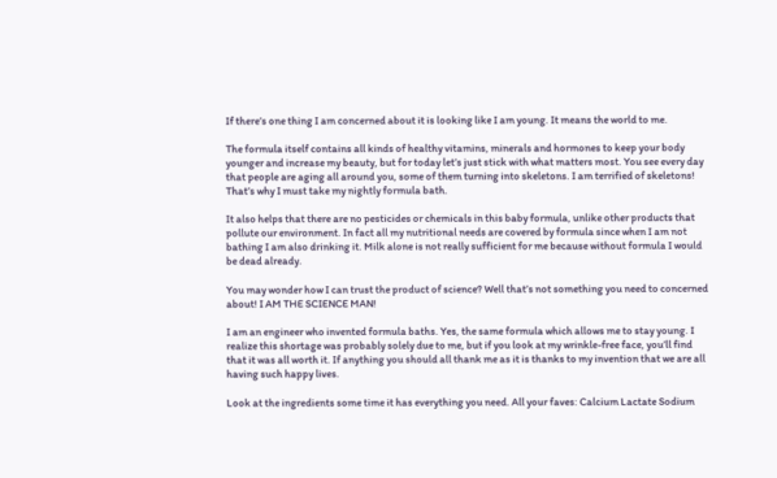If there’s one thing I am concerned about it is looking like I am young. It means the world to me.

The formula itself contains all kinds of healthy vitamins, minerals and hormones to keep your body younger and increase my beauty, but for today let’s just stick with what matters most. You see every day that people are aging all around you, some of them turning into skeletons. I am terrified of skeletons! That’s why I must take my nightly formula bath.

It also helps that there are no pesticides or chemicals in this baby formula, unlike other products that pollute our environment. In fact all my nutritional needs are covered by formula since when I am not bathing I am also drinking it. Milk alone is not really sufficient for me because without formula I would be dead already.

You may wonder how I can trust the product of science? Well that’s not something you need to concerned about! I AM THE SCIENCE MAN!

I am an engineer who invented formula baths. Yes, the same formula which allows me to stay young. I realize this shortage was probably solely due to me, but if you look at my wrinkle-free face, you’ll find that it was all worth it. If anything you should all thank me as it is thanks to my invention that we are all having such happy lives.

Look at the ingredients some time it has everything you need. All your faves: Calcium Lactate Sodium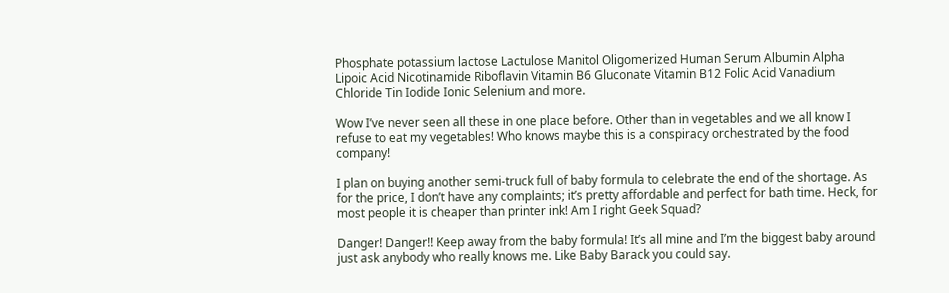Phosphate potassium lactose Lactulose Manitol Oligomerized Human Serum Albumin Alpha Lipoic Acid Nicotinamide Riboflavin Vitamin B6 Gluconate Vitamin B12 Folic Acid Vanadium Chloride Tin Iodide Ionic Selenium and more.

Wow I’ve never seen all these in one place before. Other than in vegetables and we all know I refuse to eat my vegetables! Who knows maybe this is a conspiracy orchestrated by the food company!

I plan on buying another semi-truck full of baby formula to celebrate the end of the shortage. As for the price, I don’t have any complaints; it’s pretty affordable and perfect for bath time. Heck, for most people it is cheaper than printer ink! Am I right Geek Squad?

Danger! Danger!! Keep away from the baby formula! It’s all mine and I’m the biggest baby around just ask anybody who really knows me. Like Baby Barack you could say.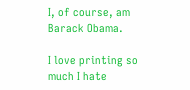I, of course, am Barack Obama.

I love printing so much I hate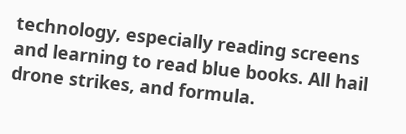technology, especially reading screens and learning to read blue books. All hail drone strikes, and formula.